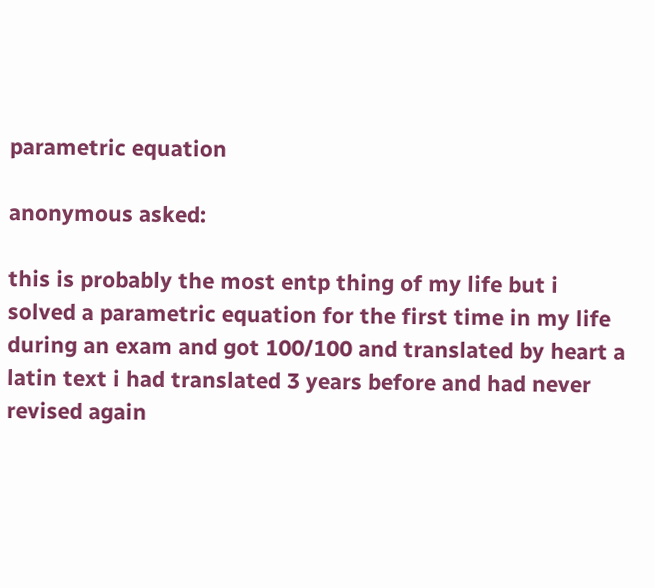parametric equation

anonymous asked:

this is probably the most entp thing of my life but i solved a parametric equation for the first time in my life during an exam and got 100/100 and translated by heart a latin text i had translated 3 years before and had never revised again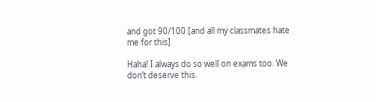and got 90/100 [and all my classmates hate me for this]

Haha! I always do so well on exams too. We don’t deserve this.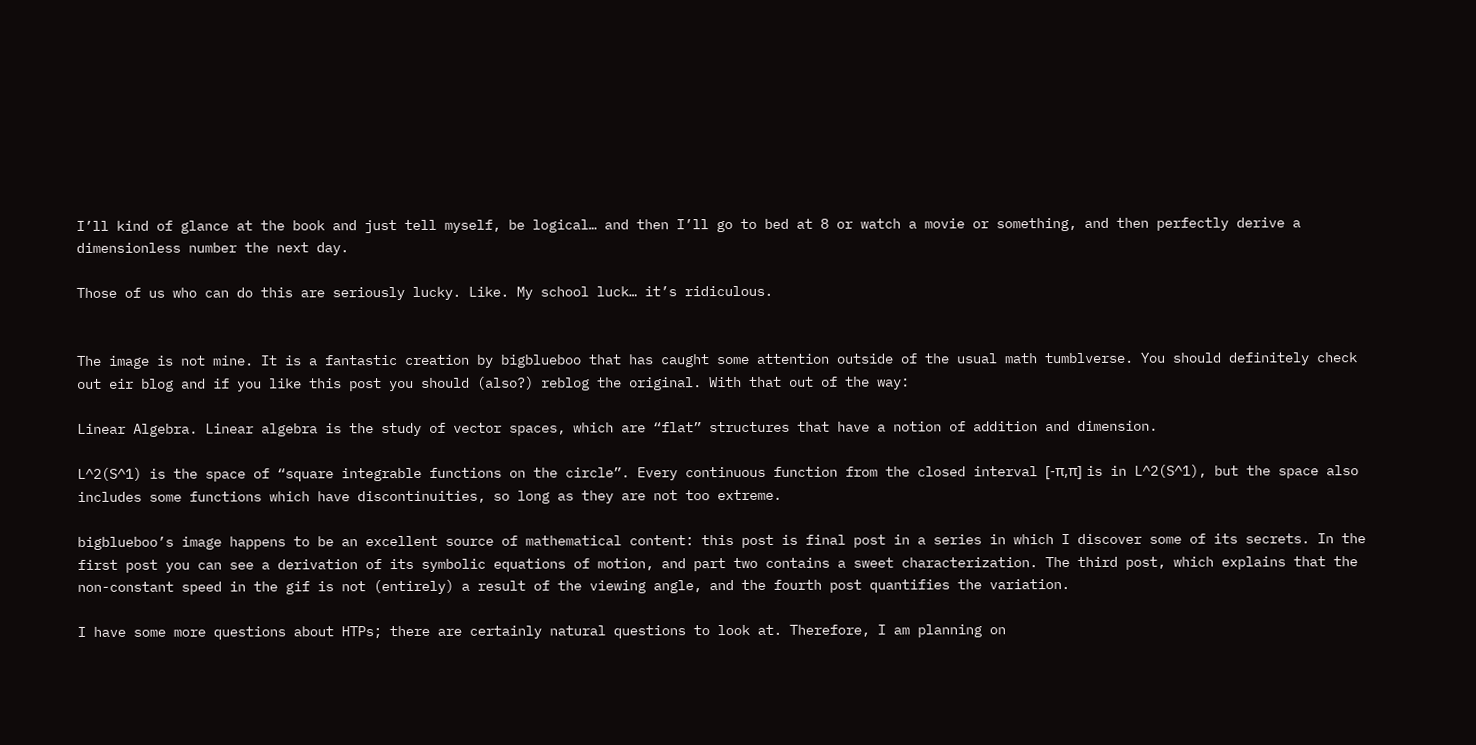I’ll kind of glance at the book and just tell myself, be logical… and then I’ll go to bed at 8 or watch a movie or something, and then perfectly derive a dimensionless number the next day.

Those of us who can do this are seriously lucky. Like. My school luck… it’s ridiculous.


The image is not mine. It is a fantastic creation by bigblueboo that has caught some attention outside of the usual math tumblverse. You should definitely check out eir blog and if you like this post you should (also?) reblog the original. With that out of the way:

Linear Algebra. Linear algebra is the study of vector spaces, which are “flat” structures that have a notion of addition and dimension.

L^2(S^1) is the space of “square integrable functions on the circle”. Every continuous function from the closed interval [-π,π] is in L^2(S^1), but the space also includes some functions which have discontinuities, so long as they are not too extreme.

bigblueboo’s image happens to be an excellent source of mathematical content: this post is final post in a series in which I discover some of its secrets. In the first post you can see a derivation of its symbolic equations of motion, and part two contains a sweet characterization. The third post, which explains that the non-constant speed in the gif is not (entirely) a result of the viewing angle, and the fourth post quantifies the variation.

I have some more questions about HTPs; there are certainly natural questions to look at. Therefore, I am planning on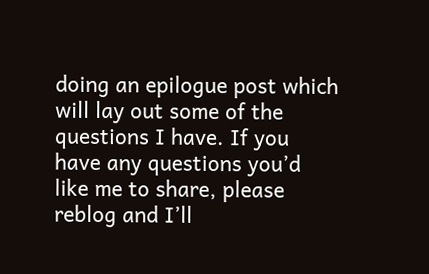doing an epilogue post which will lay out some of the questions I have. If you have any questions you’d like me to share, please reblog and I’ll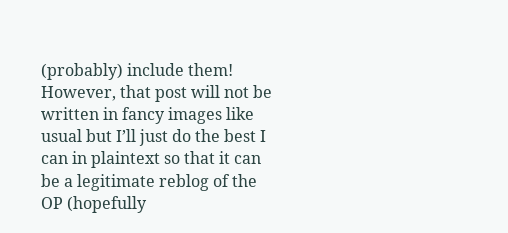(probably) include them! However, that post will not be written in fancy images like usual but I’ll just do the best I can in plaintext so that it can be a legitimate reblog of the OP (hopefully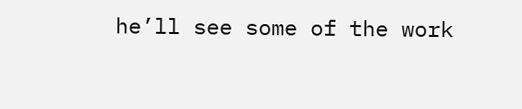he’ll see some of the work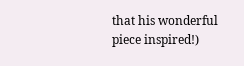that his wonderful piece inspired!)